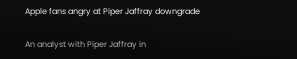Apple fans angry at Piper Jaffray downgrade

An analyst with Piper Jaffray in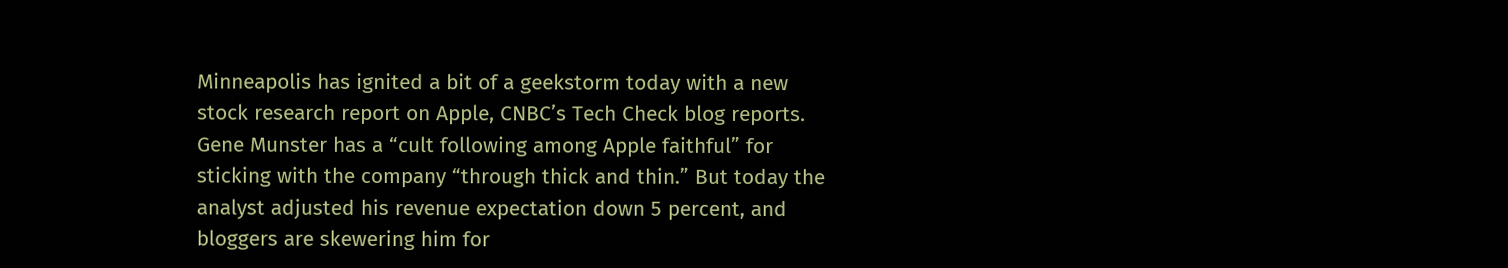Minneapolis has ignited a bit of a geekstorm today with a new stock research report on Apple, CNBC’s Tech Check blog reports. Gene Munster has a “cult following among Apple faithful” for sticking with the company “through thick and thin.” But today the analyst adjusted his revenue expectation down 5 percent, and bloggers are skewering him for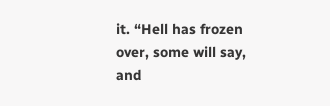it. “Hell has frozen over, some will say, and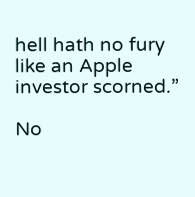hell hath no fury like an Apple investor scorned.”

No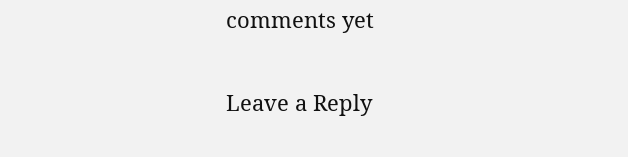comments yet

Leave a Reply